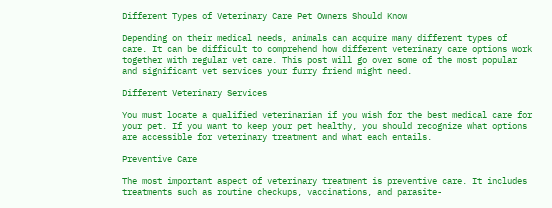Different Types of Veterinary Care Pet Owners Should Know

Depending on their medical needs, animals can acquire many different types of care. It can be difficult to comprehend how different veterinary care options work together with regular vet care. This post will go over some of the most popular and significant vet services your furry friend might need.

Different Veterinary Services

You must locate a qualified veterinarian if you wish for the best medical care for your pet. If you want to keep your pet healthy, you should recognize what options are accessible for veterinary treatment and what each entails.

Preventive Care

The most important aspect of veterinary treatment is preventive care. It includes treatments such as routine checkups, vaccinations, and parasite-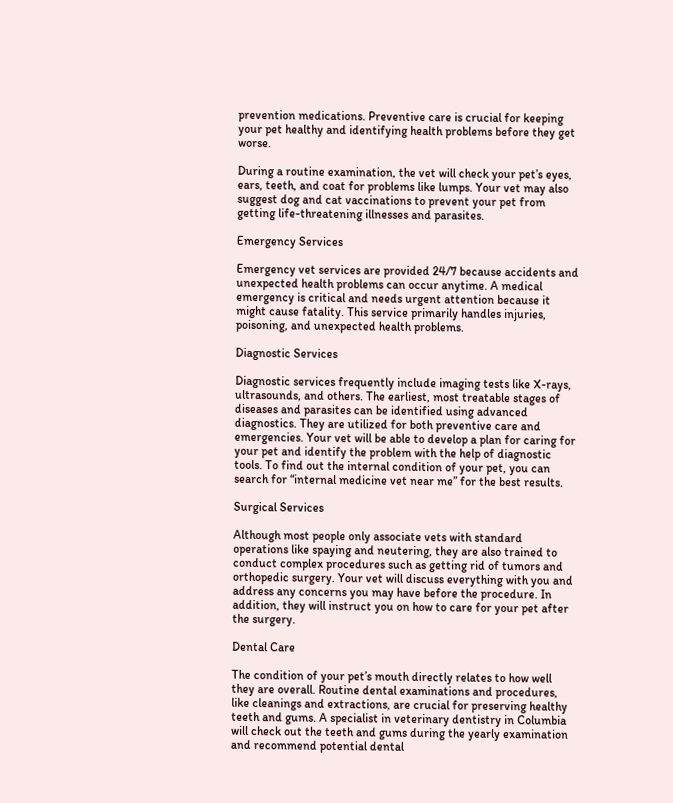prevention medications. Preventive care is crucial for keeping your pet healthy and identifying health problems before they get worse.

During a routine examination, the vet will check your pet’s eyes, ears, teeth, and coat for problems like lumps. Your vet may also suggest dog and cat vaccinations to prevent your pet from getting life-threatening illnesses and parasites.

Emergency Services

Emergency vet services are provided 24/7 because accidents and unexpected health problems can occur anytime. A medical emergency is critical and needs urgent attention because it might cause fatality. This service primarily handles injuries, poisoning, and unexpected health problems.

Diagnostic Services

Diagnostic services frequently include imaging tests like X-rays, ultrasounds, and others. The earliest, most treatable stages of diseases and parasites can be identified using advanced diagnostics. They are utilized for both preventive care and emergencies. Your vet will be able to develop a plan for caring for your pet and identify the problem with the help of diagnostic tools. To find out the internal condition of your pet, you can search for “internal medicine vet near me” for the best results.

Surgical Services

Although most people only associate vets with standard operations like spaying and neutering, they are also trained to conduct complex procedures such as getting rid of tumors and orthopedic surgery. Your vet will discuss everything with you and address any concerns you may have before the procedure. In addition, they will instruct you on how to care for your pet after the surgery.

Dental Care

The condition of your pet’s mouth directly relates to how well they are overall. Routine dental examinations and procedures, like cleanings and extractions, are crucial for preserving healthy teeth and gums. A specialist in veterinary dentistry in Columbia will check out the teeth and gums during the yearly examination and recommend potential dental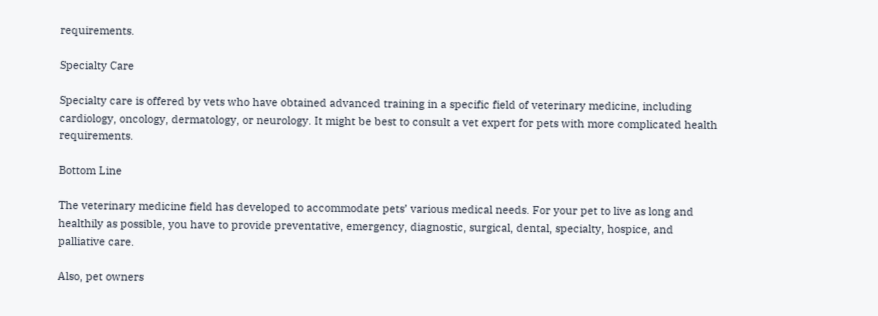requirements.

Specialty Care

Specialty care is offered by vets who have obtained advanced training in a specific field of veterinary medicine, including cardiology, oncology, dermatology, or neurology. It might be best to consult a vet expert for pets with more complicated health requirements.

Bottom Line

The veterinary medicine field has developed to accommodate pets’ various medical needs. For your pet to live as long and healthily as possible, you have to provide preventative, emergency, diagnostic, surgical, dental, specialty, hospice, and palliative care.

Also, pet owners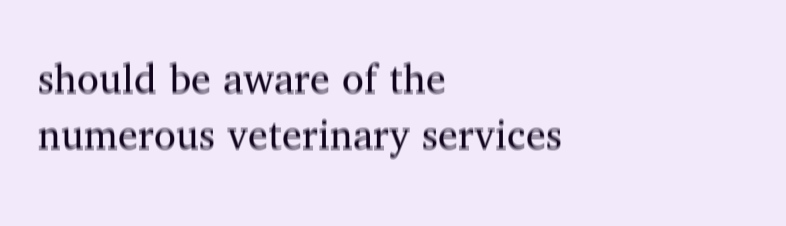should be aware of the numerous veterinary services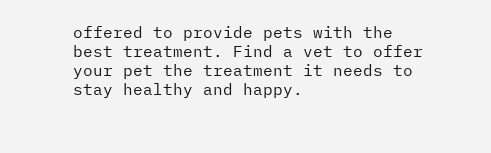offered to provide pets with the best treatment. Find a vet to offer your pet the treatment it needs to stay healthy and happy.